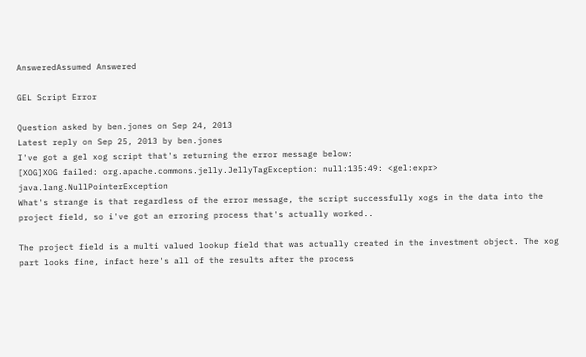AnsweredAssumed Answered

GEL Script Error

Question asked by ben.jones on Sep 24, 2013
Latest reply on Sep 25, 2013 by ben.jones
I've got a gel xog script that's returning the error message below:
[XOG]XOG failed: org.apache.commons.jelly.JellyTagException: null:135:49: <gel:expr> java.lang.NullPointerException
What's strange is that regardless of the error message, the script successfully xogs in the data into the project field, so i've got an erroring process that's actually worked..

The project field is a multi valued lookup field that was actually created in the investment object. The xog part looks fine, infact here's all of the results after the process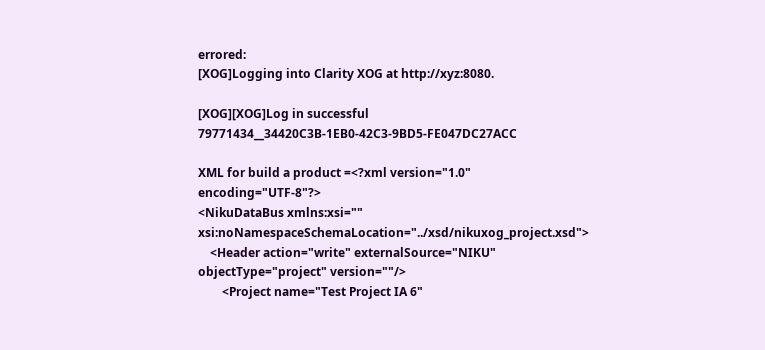errored:
[XOG]Logging into Clarity XOG at http://xyz:8080.

[XOG][XOG]Log in successful 79771434__34420C3B-1EB0-42C3-9BD5-FE047DC27ACC

XML for build a product =<?xml version="1.0" encoding="UTF-8"?>
<NikuDataBus xmlns:xsi="" xsi:noNamespaceSchemaLocation="../xsd/nikuxog_project.xsd">
    <Header action="write" externalSource="NIKU" objectType="project" version=""/>
        <Project name="Test Project IA 6"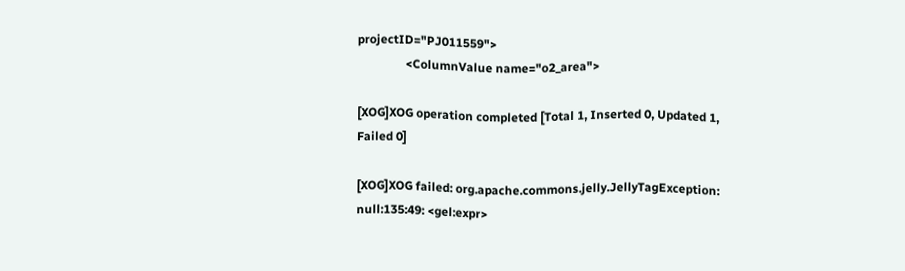projectID="PJ011559">
                <ColumnValue name="o2_area">

[XOG]XOG operation completed [Total 1, Inserted 0, Updated 1, Failed 0]

[XOG]XOG failed: org.apache.commons.jelly.JellyTagException: null:135:49: <gel:expr>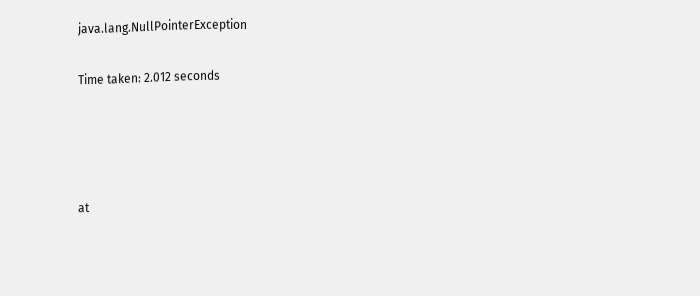java.lang.NullPointerException

Time taken: 2.012 seconds




at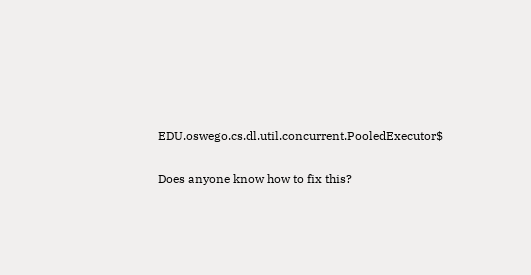EDU.oswego.cs.dl.util.concurrent.PooledExecutor$

Does anyone know how to fix this?